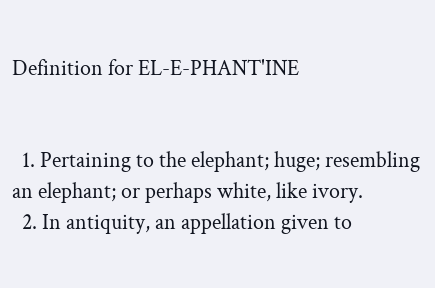Definition for EL-E-PHANT'INE


  1. Pertaining to the elephant; huge; resembling an elephant; or perhaps white, like ivory.
  2. In antiquity, an appellation given to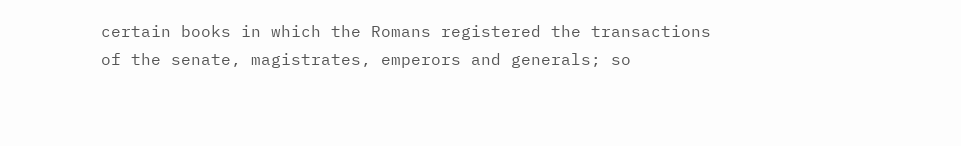certain books in which the Romans registered the transactions of the senate, magistrates, emperors and generals; so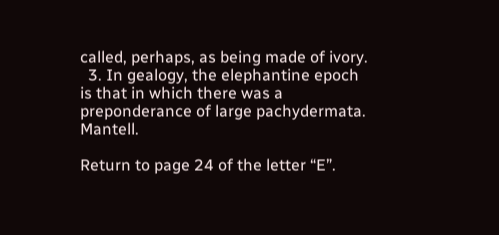called, perhaps, as being made of ivory.
  3. In gealogy, the elephantine epoch is that in which there was a preponderance of large pachydermata. Mantell.

Return to page 24 of the letter “E”.